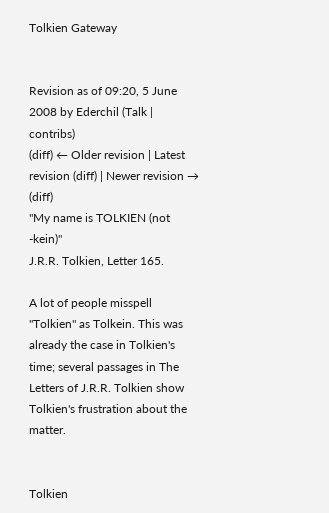Tolkien Gateway


Revision as of 09:20, 5 June 2008 by Ederchil (Talk | contribs)
(diff) ← Older revision | Latest revision (diff) | Newer revision → (diff)
"My name is TOLKIEN (not -kein)"
J.R.R. Tolkien, Letter 165.

A lot of people misspell "Tolkien" as Tolkein. This was already the case in Tolkien's time; several passages in The Letters of J.R.R. Tolkien show Tolkien's frustration about the matter.


Tolkien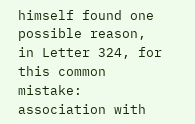himself found one possible reason, in Letter 324, for this common mistake: association with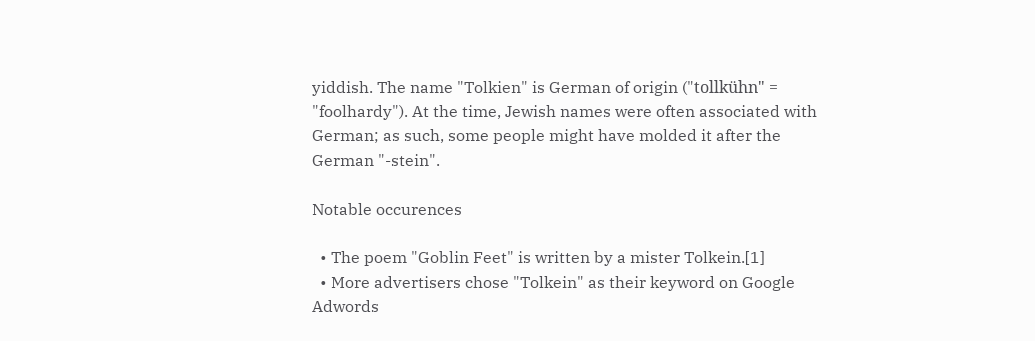yiddish. The name "Tolkien" is German of origin ("tollkühn" = "foolhardy"). At the time, Jewish names were often associated with German; as such, some people might have molded it after the German "-stein".

Notable occurences

  • The poem "Goblin Feet" is written by a mister Tolkein.[1]
  • More advertisers chose "Tolkein" as their keyword on Google Adwords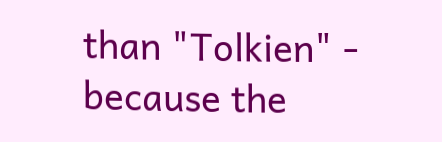than "Tolkien" - because the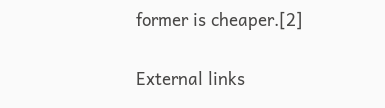former is cheaper.[2]

External links